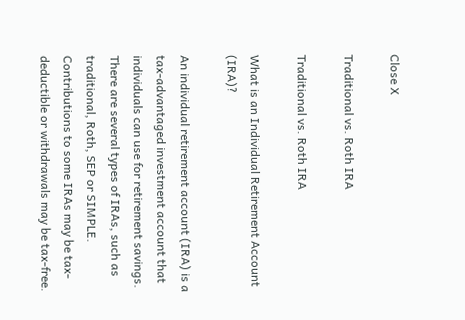Close X

Traditional vs. Roth IRA

Traditional vs. Roth IRA

What is an Individual Retirement Account (IRA)?

An individual retirement account (IRA) is a tax-advantaged investment account that individuals can use for retirement savings. There are several types of IRAs, such as traditional, Roth, SEP or SIMPLE. Contributions to some IRAs may be tax-deductible or withdrawals may be tax-free.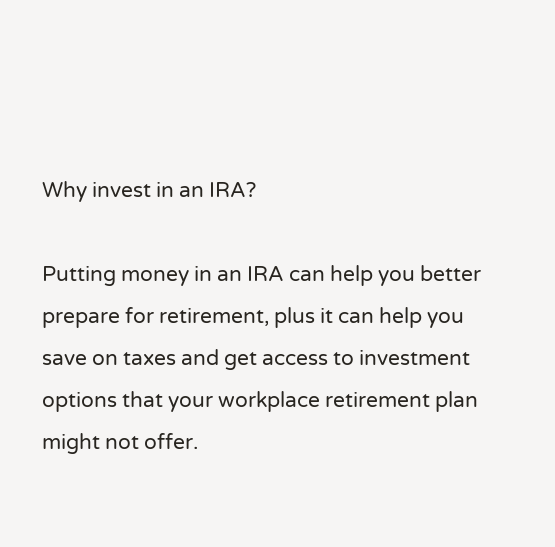Why invest in an IRA?

Putting money in an IRA can help you better prepare for retirement, plus it can help you save on taxes and get access to investment options that your workplace retirement plan might not offer.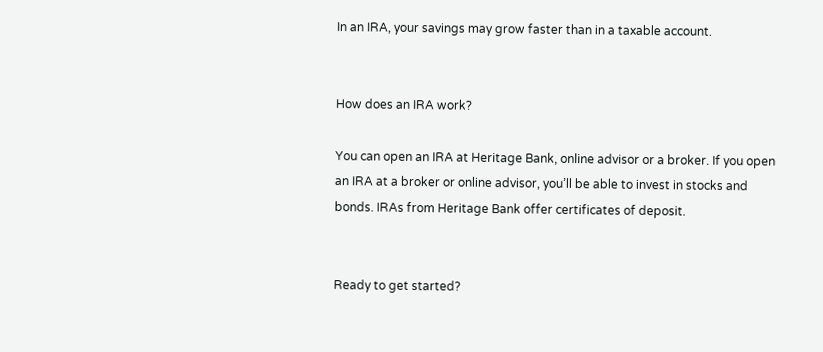In an IRA, your savings may grow faster than in a taxable account.


How does an IRA work?

You can open an IRA at Heritage Bank, online advisor or a broker. If you open an IRA at a broker or online advisor, you’ll be able to invest in stocks and bonds. IRAs from Heritage Bank offer certificates of deposit.


Ready to get started?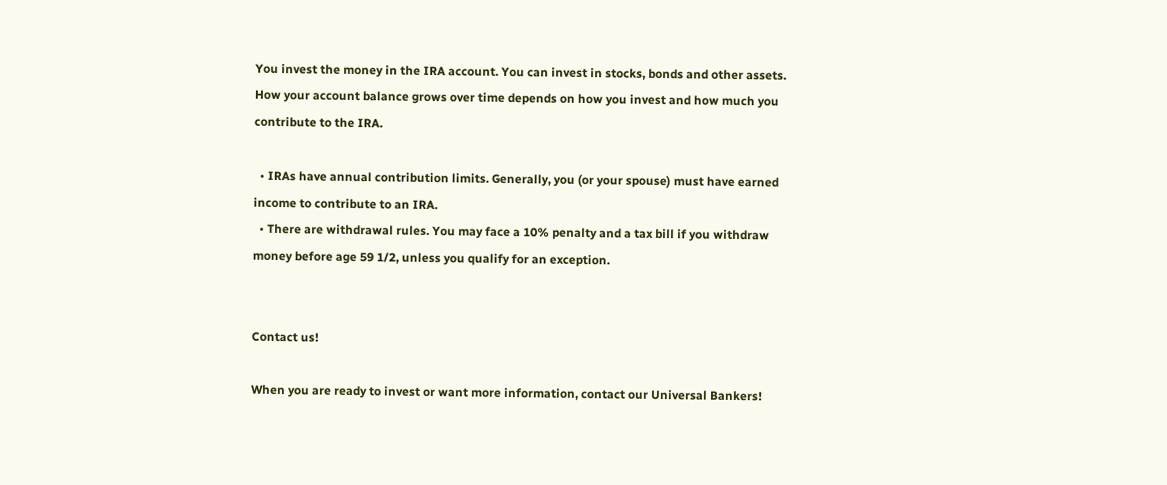You invest the money in the IRA account. You can invest in stocks, bonds and other assets. How your account balance grows over time depends on how you invest and how much you contribute to the IRA.

  • IRAs have annual contribution limits. Generally, you (or your spouse) must have earned income to contribute to an IRA.
  • There are withdrawal rules. You may face a 10% penalty and a tax bill if you withdraw money before age 59 1/2, unless you qualify for an exception.


Contact us!

When you are ready to invest or want more information, contact our Universal Bankers!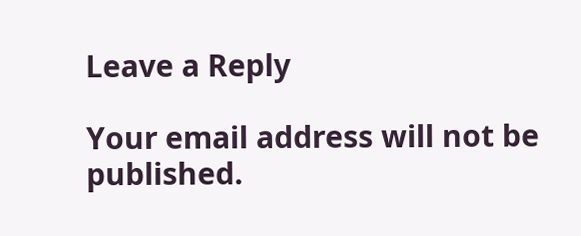Leave a Reply

Your email address will not be published.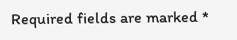Required fields are marked *